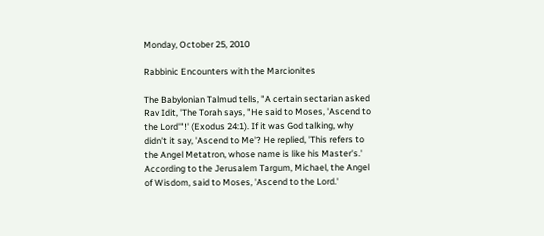Monday, October 25, 2010

Rabbinic Encounters with the Marcionites

The Babylonian Talmud tells, "A certain sectarian asked Rav Idit, 'The Torah says, "He said to Moses, 'Ascend to the Lord'"!' (Exodus 24:1). If it was God talking, why didn't it say, 'Ascend to Me'? He replied, 'This refers to the Angel Metatron, whose name is like his Master's.' According to the Jerusalem Targum, Michael, the Angel of Wisdom, said to Moses, 'Ascend to the Lord.'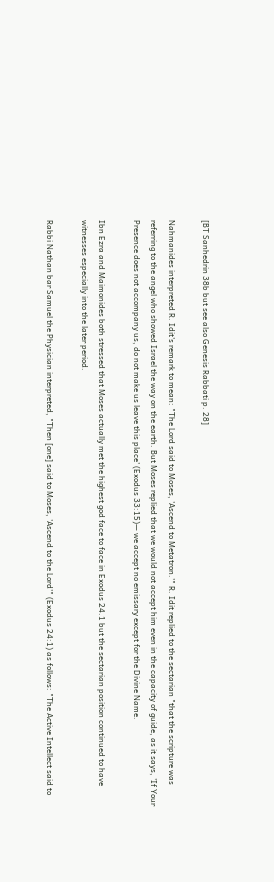[BT Sanhedrin 38b but see also Genesis Rabbati p. 28]

Nahmanides interpreted R. Idit's remark to mean: "The Lord said to Moses, 'Ascend to Metatron.'" R. Idit replied to the sectarian "that the scripture was referring to the angel who showed Israel the way on the earth. But Moses replied that we would not accept him even in the capacity of guide, as it says, 'If Your Presence does not accompany us, do not make us leave this place' (Exodus 33:15)— we accept no emissary except for the Divine Name.

Ibn Ezra and Maimonides both stressed that Moses actually met the highest god face to face in Exodus 24.1 but the sectarian position continued to have witnesses especially into the later period.

Rabbi Nathan bar Samuel the Physician interpreted, "Then [one] said to Moses, 'Ascend to the Lord'" (Exodus 24:1) as follows: "The Active Intellect said to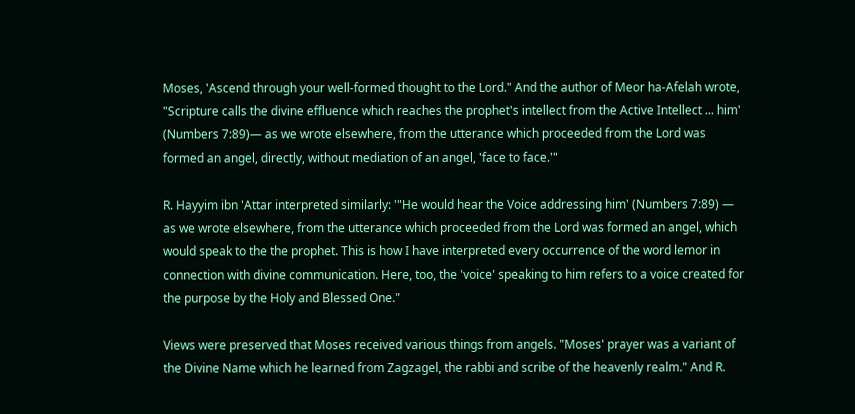Moses, 'Ascend through your well-formed thought to the Lord." And the author of Meor ha-Afelah wrote, "Scripture calls the divine effluence which reaches the prophet's intellect from the Active Intellect ... him' (Numbers 7:89)— as we wrote elsewhere, from the utterance which proceeded from the Lord was formed an angel, directly, without mediation of an angel, 'face to face.'"

R. Hayyim ibn 'Attar interpreted similarly: '"He would hear the Voice addressing him' (Numbers 7:89) — as we wrote elsewhere, from the utterance which proceeded from the Lord was formed an angel, which would speak to the the prophet. This is how I have interpreted every occurrence of the word lemor in connection with divine communication. Here, too, the 'voice' speaking to him refers to a voice created for the purpose by the Holy and Blessed One."

Views were preserved that Moses received various things from angels. "Moses' prayer was a variant of the Divine Name which he learned from Zagzagel, the rabbi and scribe of the heavenly realm." And R.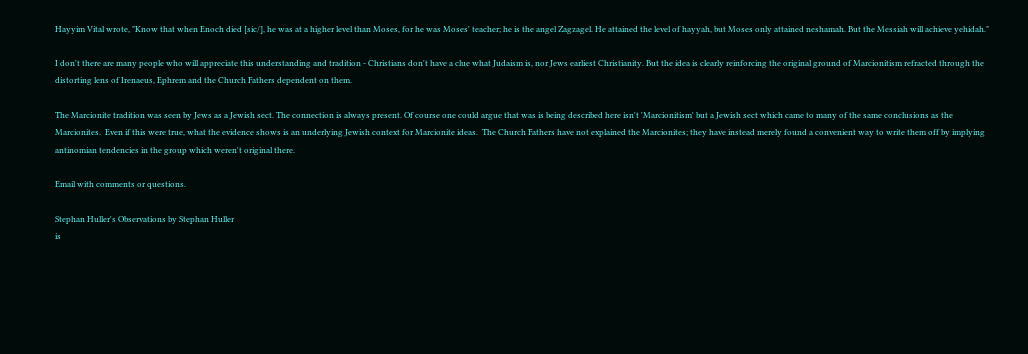Hayyim Vital wrote, "Know that when Enoch died [sic/], he was at a higher level than Moses, for he was Moses' teacher; he is the angel Zagzagel. He attained the level of hayyah, but Moses only attained neshamah. But the Messiah will achieve yehidah."

I don't there are many people who will appreciate this understanding and tradition - Christians don't have a clue what Judaism is, nor Jews earliest Christianity. But the idea is clearly reinforcing the original ground of Marcionitism refracted through the distorting lens of Irenaeus, Ephrem and the Church Fathers dependent on them.

The Marcionite tradition was seen by Jews as a Jewish sect. The connection is always present. Of course one could argue that was is being described here isn't 'Marcionitism' but a Jewish sect which came to many of the same conclusions as the Marcionites.  Even if this were true, what the evidence shows is an underlying Jewish context for Marcionite ideas.  The Church Fathers have not explained the Marcionites; they have instead merely found a convenient way to write them off by implying antinomian tendencies in the group which weren't original there.

Email with comments or questions.

Stephan Huller's Observations by Stephan Huller
is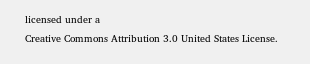licensed under a
Creative Commons Attribution 3.0 United States License.